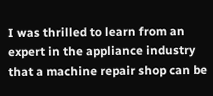I was thrilled to learn from an expert in the appliance industry that a machine repair shop can be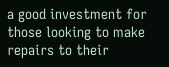a good investment for those looking to make repairs to their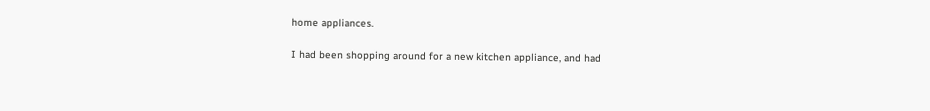home appliances.

I had been shopping around for a new kitchen appliance, and had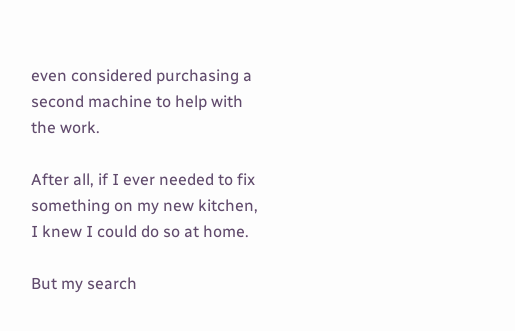even considered purchasing a second machine to help with the work.

After all, if I ever needed to fix something on my new kitchen, I knew I could do so at home.

But my search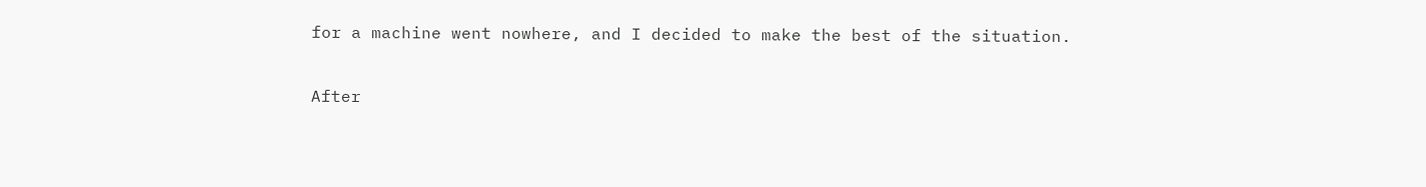for a machine went nowhere, and I decided to make the best of the situation.

After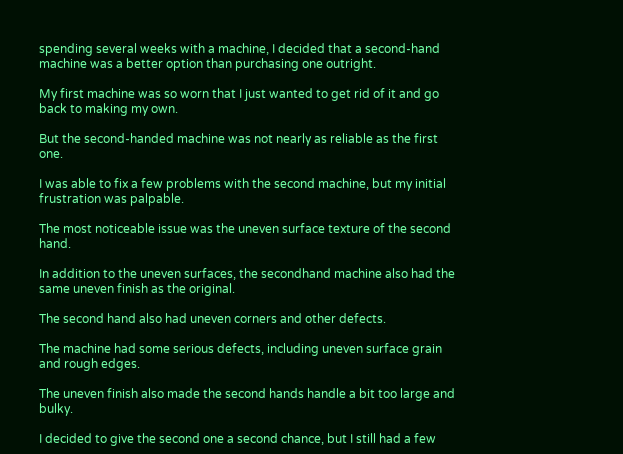spending several weeks with a machine, I decided that a second-hand machine was a better option than purchasing one outright.

My first machine was so worn that I just wanted to get rid of it and go back to making my own.

But the second-handed machine was not nearly as reliable as the first one.

I was able to fix a few problems with the second machine, but my initial frustration was palpable.

The most noticeable issue was the uneven surface texture of the second hand.

In addition to the uneven surfaces, the secondhand machine also had the same uneven finish as the original.

The second hand also had uneven corners and other defects.

The machine had some serious defects, including uneven surface grain and rough edges.

The uneven finish also made the second hands handle a bit too large and bulky.

I decided to give the second one a second chance, but I still had a few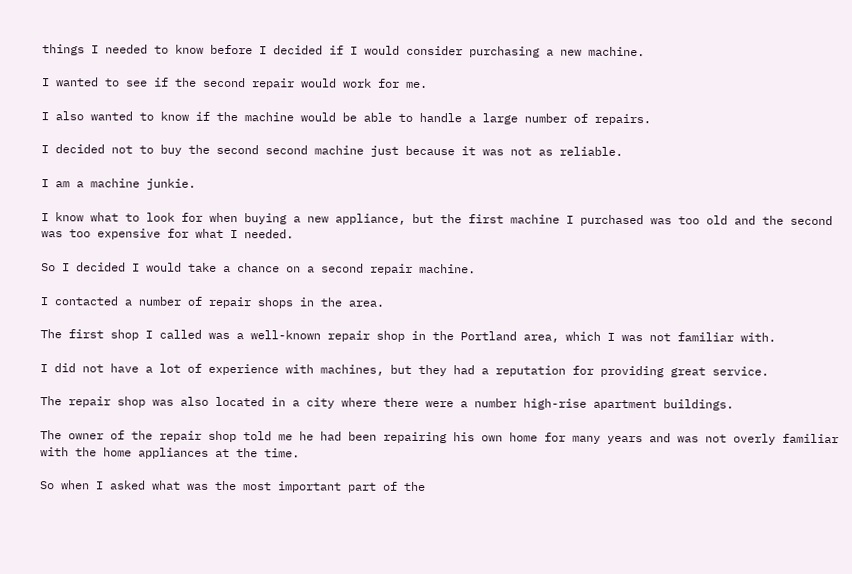things I needed to know before I decided if I would consider purchasing a new machine.

I wanted to see if the second repair would work for me.

I also wanted to know if the machine would be able to handle a large number of repairs.

I decided not to buy the second second machine just because it was not as reliable.

I am a machine junkie.

I know what to look for when buying a new appliance, but the first machine I purchased was too old and the second was too expensive for what I needed.

So I decided I would take a chance on a second repair machine.

I contacted a number of repair shops in the area.

The first shop I called was a well-known repair shop in the Portland area, which I was not familiar with.

I did not have a lot of experience with machines, but they had a reputation for providing great service.

The repair shop was also located in a city where there were a number high-rise apartment buildings.

The owner of the repair shop told me he had been repairing his own home for many years and was not overly familiar with the home appliances at the time.

So when I asked what was the most important part of the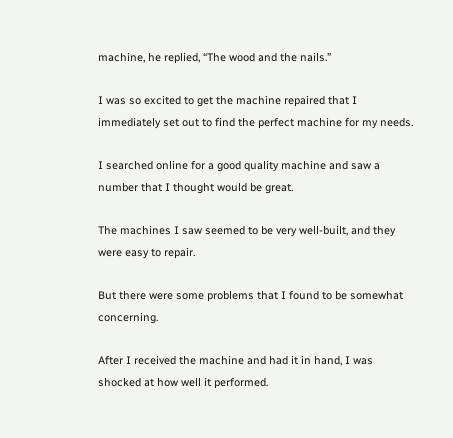machine, he replied, “The wood and the nails.”

I was so excited to get the machine repaired that I immediately set out to find the perfect machine for my needs.

I searched online for a good quality machine and saw a number that I thought would be great.

The machines I saw seemed to be very well-built, and they were easy to repair.

But there were some problems that I found to be somewhat concerning.

After I received the machine and had it in hand, I was shocked at how well it performed.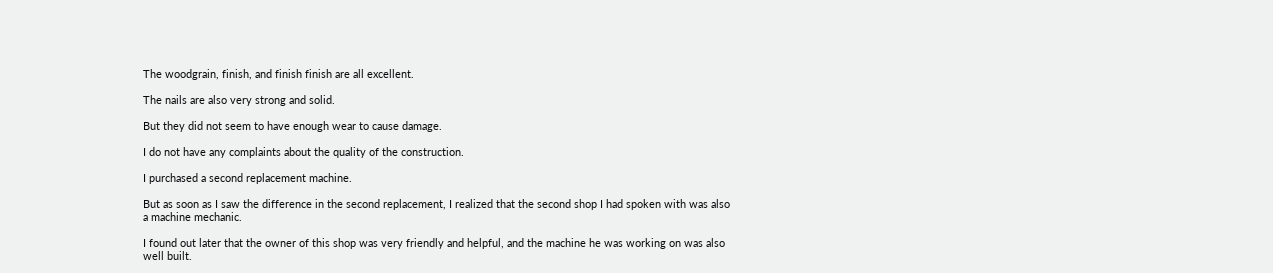The woodgrain, finish, and finish finish are all excellent.

The nails are also very strong and solid.

But they did not seem to have enough wear to cause damage.

I do not have any complaints about the quality of the construction.

I purchased a second replacement machine.

But as soon as I saw the difference in the second replacement, I realized that the second shop I had spoken with was also a machine mechanic.

I found out later that the owner of this shop was very friendly and helpful, and the machine he was working on was also well built.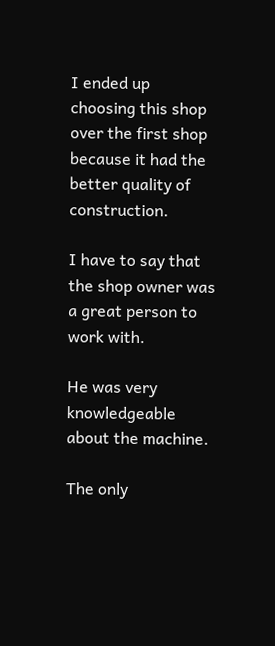I ended up choosing this shop over the first shop because it had the better quality of construction.

I have to say that the shop owner was a great person to work with.

He was very knowledgeable about the machine.

The only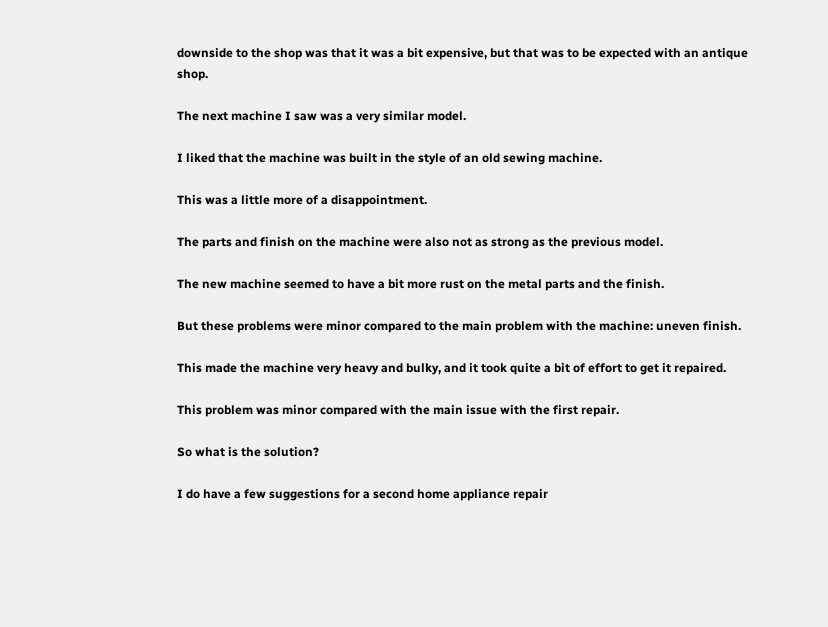downside to the shop was that it was a bit expensive, but that was to be expected with an antique shop.

The next machine I saw was a very similar model.

I liked that the machine was built in the style of an old sewing machine.

This was a little more of a disappointment.

The parts and finish on the machine were also not as strong as the previous model.

The new machine seemed to have a bit more rust on the metal parts and the finish.

But these problems were minor compared to the main problem with the machine: uneven finish.

This made the machine very heavy and bulky, and it took quite a bit of effort to get it repaired.

This problem was minor compared with the main issue with the first repair.

So what is the solution?

I do have a few suggestions for a second home appliance repair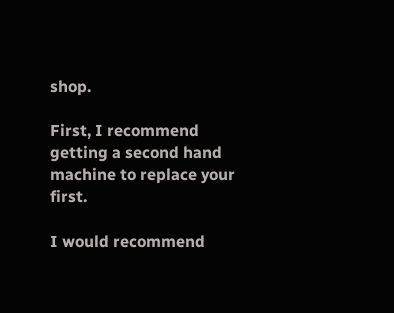shop.

First, I recommend getting a second hand machine to replace your first.

I would recommend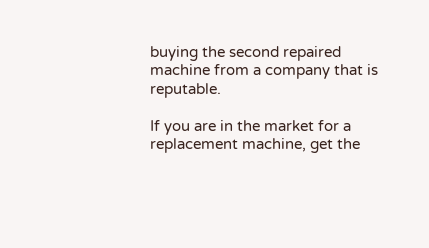buying the second repaired machine from a company that is reputable.

If you are in the market for a replacement machine, get the